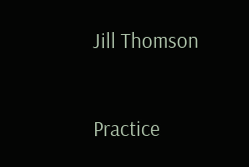Jill Thomson


Practice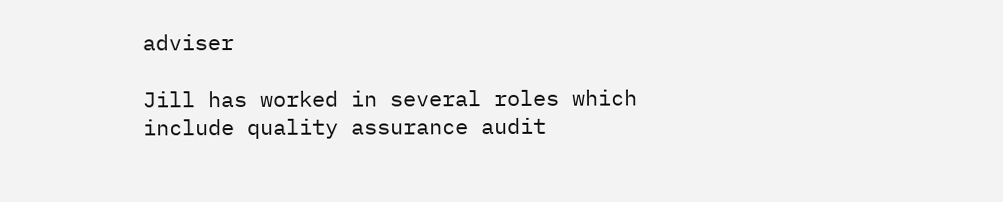adviser

Jill has worked in several roles which include quality assurance audit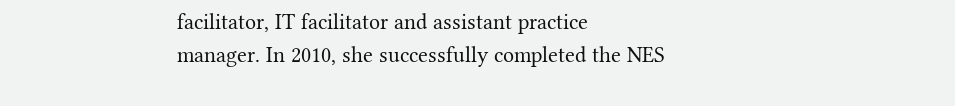facilitator, IT facilitator and assistant practice manager. In 2010, she successfully completed the NES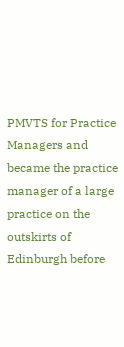PMVTS for Practice Managers and became the practice manager of a large practice on the outskirts of Edinburgh before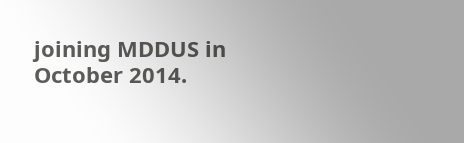joining MDDUS in October 2014.